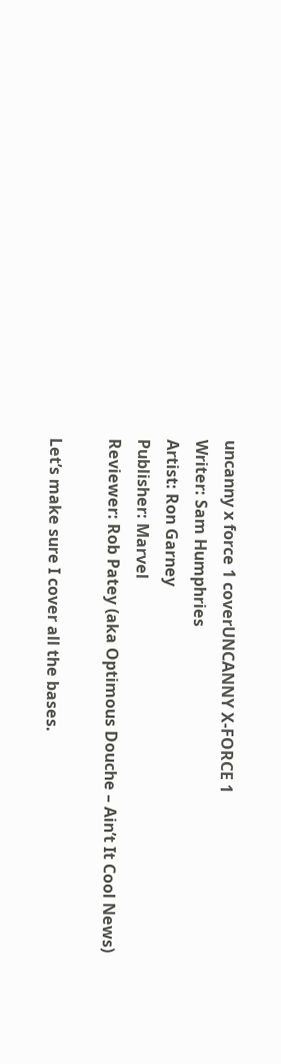uncanny x force 1 coverUNCANNY X-FORCE 1
Writer: Sam Humphries
Artist: Ron Garney
Publisher: Marvel
Reviewer: Rob Patey (aka Optimous Douche – Ain’t It Cool News)

Let’s make sure I cover all the bases.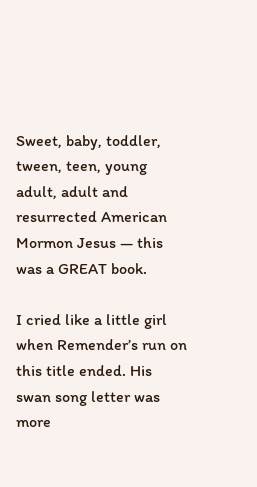Sweet, baby, toddler, tween, teen, young adult, adult and resurrected American Mormon Jesus — this was a GREAT book.

I cried like a little girl when Remender’s run on this title ended. His swan song letter was more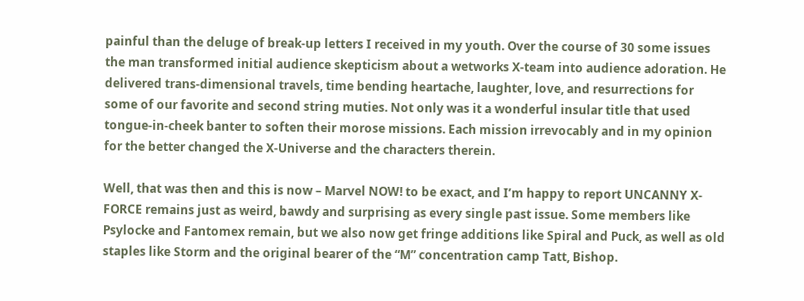painful than the deluge of break-up letters I received in my youth. Over the course of 30 some issues the man transformed initial audience skepticism about a wetworks X-team into audience adoration. He delivered trans-dimensional travels, time bending heartache, laughter, love, and resurrections for some of our favorite and second string muties. Not only was it a wonderful insular title that used tongue-in-cheek banter to soften their morose missions. Each mission irrevocably and in my opinion for the better changed the X-Universe and the characters therein.

Well, that was then and this is now – Marvel NOW! to be exact, and I’m happy to report UNCANNY X-FORCE remains just as weird, bawdy and surprising as every single past issue. Some members like Psylocke and Fantomex remain, but we also now get fringe additions like Spiral and Puck, as well as old staples like Storm and the original bearer of the “M” concentration camp Tatt, Bishop.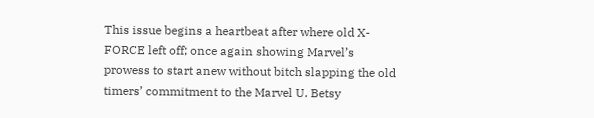This issue begins a heartbeat after where old X-FORCE left off; once again showing Marvel’s prowess to start anew without bitch slapping the old timers’ commitment to the Marvel U. Betsy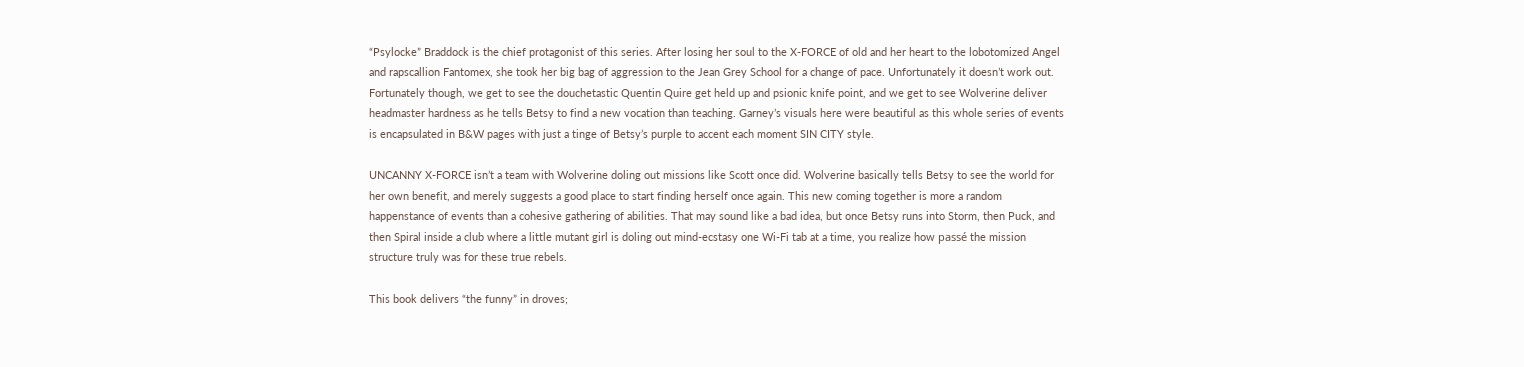“Psylocke” Braddock is the chief protagonist of this series. After losing her soul to the X-FORCE of old and her heart to the lobotomized Angel and rapscallion Fantomex, she took her big bag of aggression to the Jean Grey School for a change of pace. Unfortunately it doesn’t work out. Fortunately though, we get to see the douchetastic Quentin Quire get held up and psionic knife point, and we get to see Wolverine deliver headmaster hardness as he tells Betsy to find a new vocation than teaching. Garney’s visuals here were beautiful as this whole series of events is encapsulated in B&W pages with just a tinge of Betsy’s purple to accent each moment SIN CITY style.

UNCANNY X-FORCE isn’t a team with Wolverine doling out missions like Scott once did. Wolverine basically tells Betsy to see the world for her own benefit, and merely suggests a good place to start finding herself once again. This new coming together is more a random happenstance of events than a cohesive gathering of abilities. That may sound like a bad idea, but once Betsy runs into Storm, then Puck, and then Spiral inside a club where a little mutant girl is doling out mind-ecstasy one Wi-Fi tab at a time, you realize how passé the mission structure truly was for these true rebels.

This book delivers “the funny” in droves;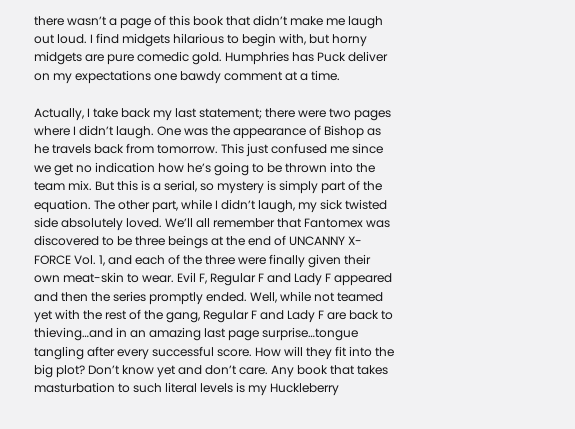there wasn’t a page of this book that didn’t make me laugh out loud. I find midgets hilarious to begin with, but horny midgets are pure comedic gold. Humphries has Puck deliver on my expectations one bawdy comment at a time.

Actually, I take back my last statement; there were two pages where I didn’t laugh. One was the appearance of Bishop as he travels back from tomorrow. This just confused me since we get no indication how he’s going to be thrown into the team mix. But this is a serial, so mystery is simply part of the equation. The other part, while I didn’t laugh, my sick twisted side absolutely loved. We’ll all remember that Fantomex was discovered to be three beings at the end of UNCANNY X-FORCE Vol. 1, and each of the three were finally given their own meat-skin to wear. Evil F, Regular F and Lady F appeared and then the series promptly ended. Well, while not teamed yet with the rest of the gang, Regular F and Lady F are back to thieving…and in an amazing last page surprise…tongue tangling after every successful score. How will they fit into the big plot? Don’t know yet and don’t care. Any book that takes masturbation to such literal levels is my Huckleberry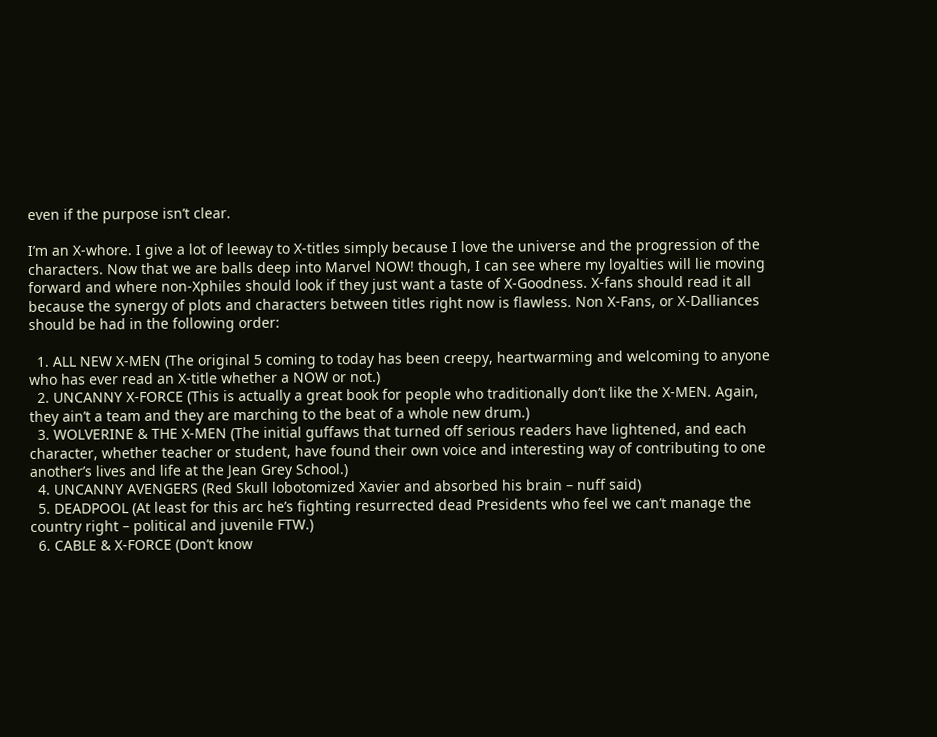even if the purpose isn’t clear.

I’m an X-whore. I give a lot of leeway to X-titles simply because I love the universe and the progression of the characters. Now that we are balls deep into Marvel NOW! though, I can see where my loyalties will lie moving forward and where non-Xphiles should look if they just want a taste of X-Goodness. X-fans should read it all because the synergy of plots and characters between titles right now is flawless. Non X-Fans, or X-Dalliances should be had in the following order:

  1. ALL NEW X-MEN (The original 5 coming to today has been creepy, heartwarming and welcoming to anyone who has ever read an X-title whether a NOW or not.)
  2. UNCANNY X-FORCE (This is actually a great book for people who traditionally don’t like the X-MEN. Again, they ain’t a team and they are marching to the beat of a whole new drum.)
  3. WOLVERINE & THE X-MEN (The initial guffaws that turned off serious readers have lightened, and each character, whether teacher or student, have found their own voice and interesting way of contributing to one another’s lives and life at the Jean Grey School.)
  4. UNCANNY AVENGERS (Red Skull lobotomized Xavier and absorbed his brain – nuff said)
  5. DEADPOOL (At least for this arc he’s fighting resurrected dead Presidents who feel we can’t manage the country right – political and juvenile FTW.)
  6. CABLE & X-FORCE (Don’t know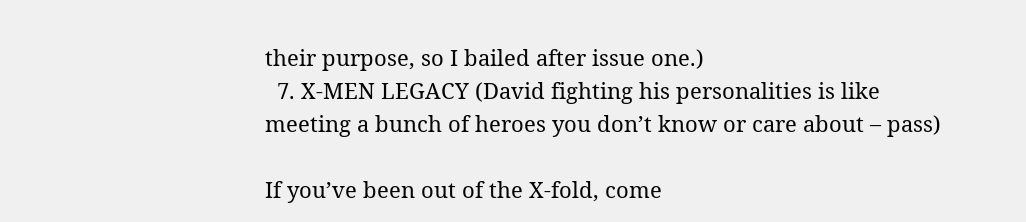their purpose, so I bailed after issue one.)
  7. X-MEN LEGACY (David fighting his personalities is like meeting a bunch of heroes you don’t know or care about – pass)

If you’ve been out of the X-fold, come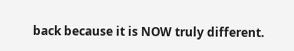back because it is NOW truly different.